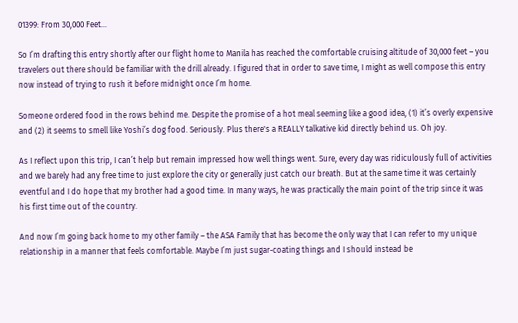01399: From 30,000 Feet...

So I’m drafting this entry shortly after our flight home to Manila has reached the comfortable cruising altitude of 30,000 feet – you travelers out there should be familiar with the drill already. I figured that in order to save time, I might as well compose this entry now instead of trying to rush it before midnight once I’m home.

Someone ordered food in the rows behind me. Despite the promise of a hot meal seeming like a good idea, (1) it’s overly expensive and (2) it seems to smell like Yoshi’s dog food. Seriously. Plus there's a REALLY talkative kid directly behind us. Oh joy.

As I reflect upon this trip, I can’t help but remain impressed how well things went. Sure, every day was ridiculously full of activities and we barely had any free time to just explore the city or generally just catch our breath. But at the same time it was certainly eventful and I do hope that my brother had a good time. In many ways, he was practically the main point of the trip since it was his first time out of the country.

And now I’m going back home to my other family – the ASA Family that has become the only way that I can refer to my unique relationship in a manner that feels comfortable. Maybe I’m just sugar-coating things and I should instead be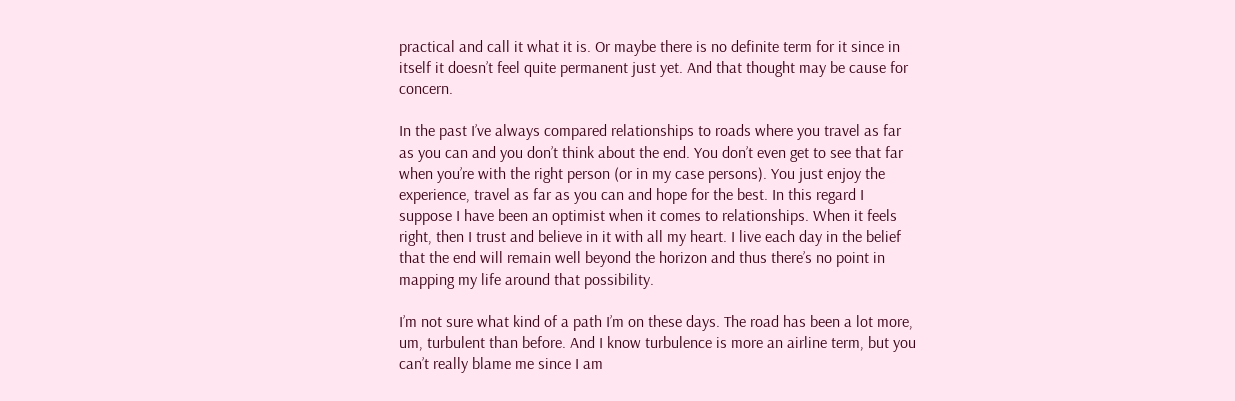practical and call it what it is. Or maybe there is no definite term for it since in itself it doesn’t feel quite permanent just yet. And that thought may be cause for concern.

In the past I’ve always compared relationships to roads where you travel as far as you can and you don’t think about the end. You don’t even get to see that far when you’re with the right person (or in my case persons). You just enjoy the experience, travel as far as you can and hope for the best. In this regard I suppose I have been an optimist when it comes to relationships. When it feels right, then I trust and believe in it with all my heart. I live each day in the belief that the end will remain well beyond the horizon and thus there’s no point in mapping my life around that possibility.

I’m not sure what kind of a path I’m on these days. The road has been a lot more, um, turbulent than before. And I know turbulence is more an airline term, but you can’t really blame me since I am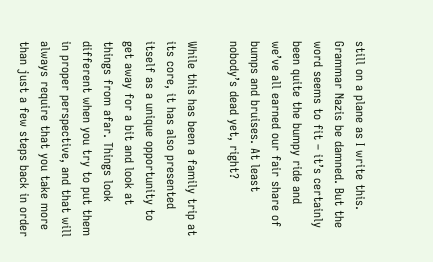still on a plane as I write this. Grammar Nazis be damned. But the word seems to fit – it’s certainly been quite the bumpy ride and we’ve all earned our fair share of bumps and bruises. At least nobody’s dead yet, right?

While this has been a family trip at its core, it has also presented itself as a unique opportunity to get away for a bit and look at things from afar. Things look different when you try to put them in proper perspective, and that will always require that you take more than just a few steps back in order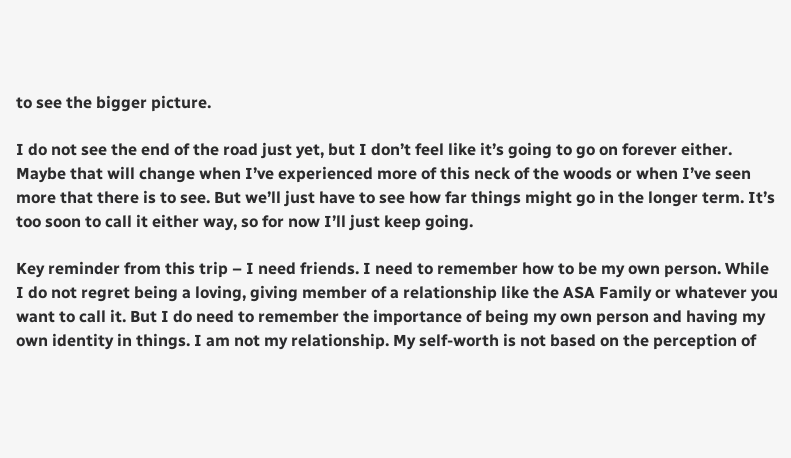to see the bigger picture.

I do not see the end of the road just yet, but I don’t feel like it’s going to go on forever either. Maybe that will change when I’ve experienced more of this neck of the woods or when I’ve seen more that there is to see. But we’ll just have to see how far things might go in the longer term. It’s too soon to call it either way, so for now I’ll just keep going.

Key reminder from this trip – I need friends. I need to remember how to be my own person. While I do not regret being a loving, giving member of a relationship like the ASA Family or whatever you want to call it. But I do need to remember the importance of being my own person and having my own identity in things. I am not my relationship. My self-worth is not based on the perception of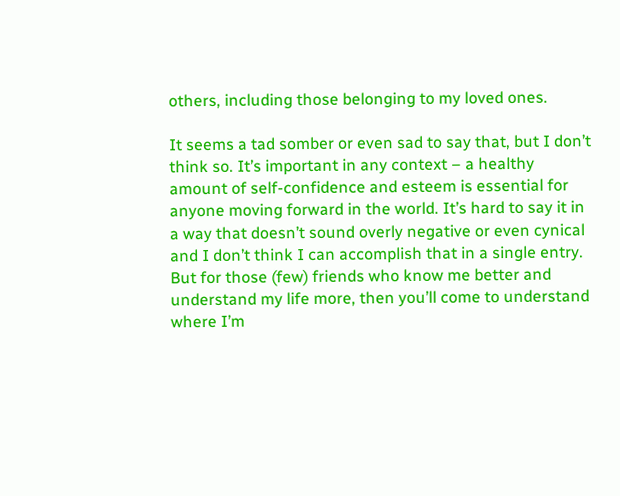others, including those belonging to my loved ones.

It seems a tad somber or even sad to say that, but I don’t think so. It’s important in any context – a healthy amount of self-confidence and esteem is essential for anyone moving forward in the world. It’s hard to say it in a way that doesn’t sound overly negative or even cynical and I don’t think I can accomplish that in a single entry. But for those (few) friends who know me better and understand my life more, then you’ll come to understand where I’m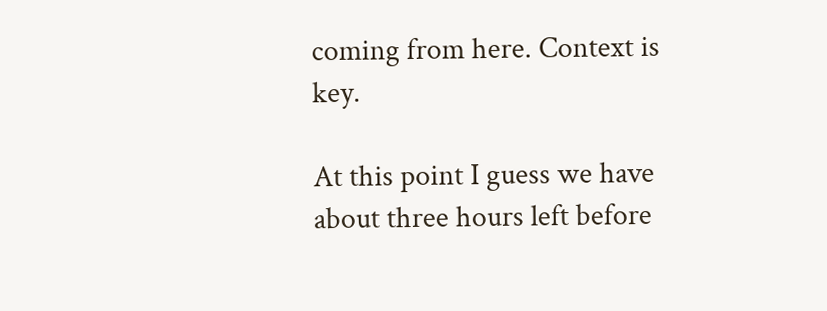coming from here. Context is key.

At this point I guess we have about three hours left before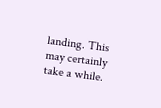landing. This may certainly take a while.